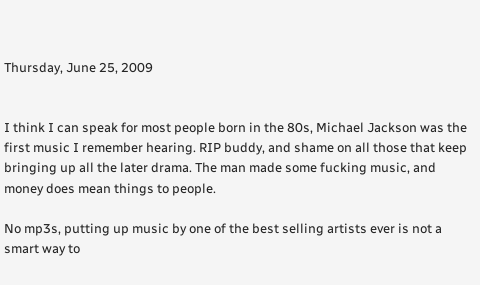Thursday, June 25, 2009


I think I can speak for most people born in the 80s, Michael Jackson was the first music I remember hearing. RIP buddy, and shame on all those that keep bringing up all the later drama. The man made some fucking music, and money does mean things to people.

No mp3s, putting up music by one of the best selling artists ever is not a smart way to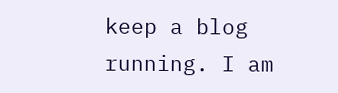keep a blog running. I am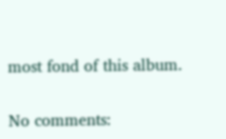most fond of this album.

No comments: